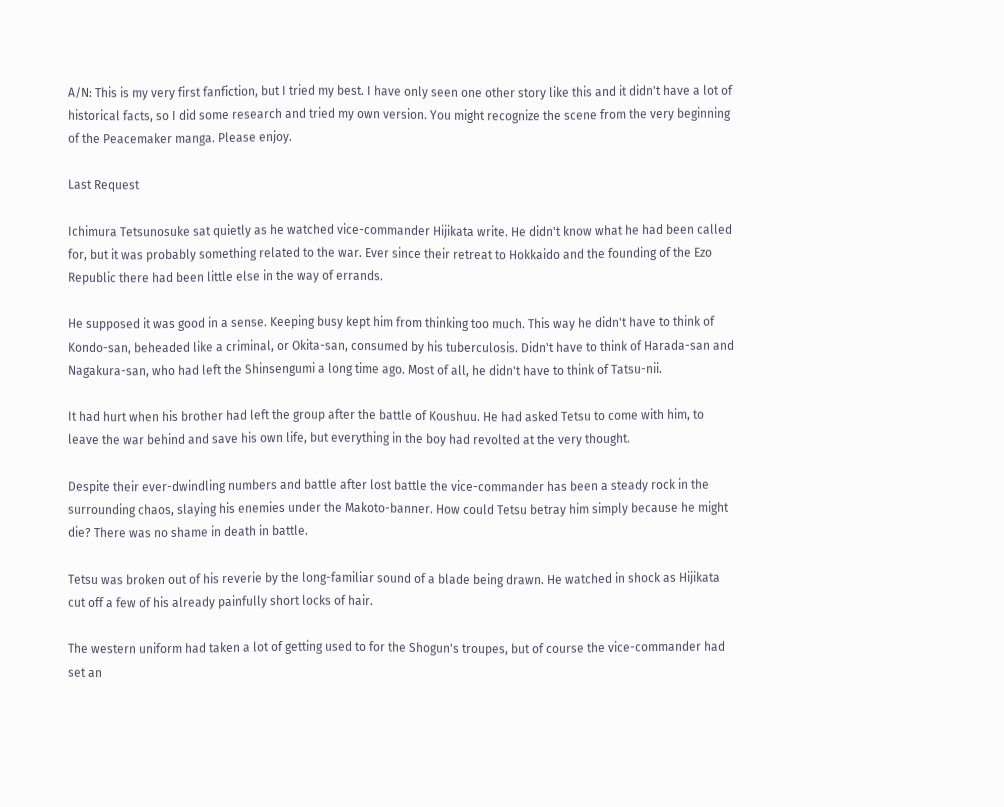A/N: This is my very first fanfiction, but I tried my best. I have only seen one other story like this and it didn't have a lot of historical facts, so I did some research and tried my own version. You might recognize the scene from the very beginning of the Peacemaker manga. Please enjoy.

Last Request

Ichimura Tetsunosuke sat quietly as he watched vice-commander Hijikata write. He didn't know what he had been called for, but it was probably something related to the war. Ever since their retreat to Hokkaido and the founding of the Ezo Republic there had been little else in the way of errands.

He supposed it was good in a sense. Keeping busy kept him from thinking too much. This way he didn't have to think of Kondo-san, beheaded like a criminal, or Okita-san, consumed by his tuberculosis. Didn't have to think of Harada-san and Nagakura-san, who had left the Shinsengumi a long time ago. Most of all, he didn't have to think of Tatsu-nii.

It had hurt when his brother had left the group after the battle of Koushuu. He had asked Tetsu to come with him, to leave the war behind and save his own life, but everything in the boy had revolted at the very thought.

Despite their ever-dwindling numbers and battle after lost battle the vice-commander has been a steady rock in the surrounding chaos, slaying his enemies under the Makoto-banner. How could Tetsu betray him simply because he might die? There was no shame in death in battle.

Tetsu was broken out of his reverie by the long-familiar sound of a blade being drawn. He watched in shock as Hijikata cut off a few of his already painfully short locks of hair.

The western uniform had taken a lot of getting used to for the Shogun's troupes, but of course the vice-commander had set an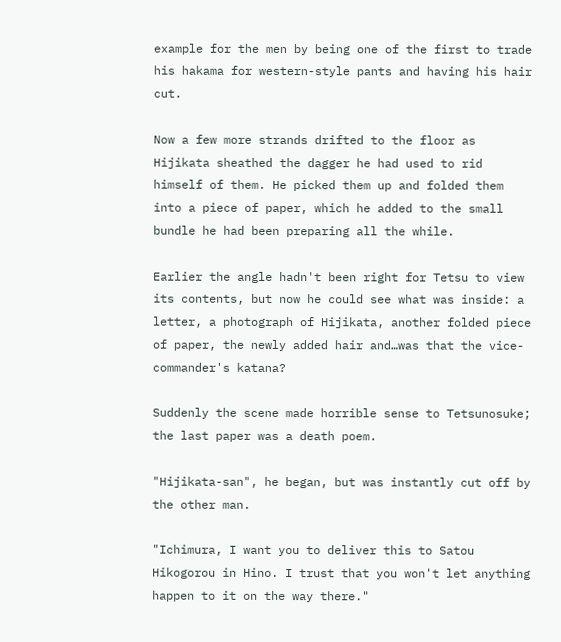example for the men by being one of the first to trade his hakama for western-style pants and having his hair cut.

Now a few more strands drifted to the floor as Hijikata sheathed the dagger he had used to rid himself of them. He picked them up and folded them into a piece of paper, which he added to the small bundle he had been preparing all the while.

Earlier the angle hadn't been right for Tetsu to view its contents, but now he could see what was inside: a letter, a photograph of Hijikata, another folded piece of paper, the newly added hair and…was that the vice-commander's katana?

Suddenly the scene made horrible sense to Tetsunosuke; the last paper was a death poem.

"Hijikata-san", he began, but was instantly cut off by the other man.

"Ichimura, I want you to deliver this to Satou Hikogorou in Hino. I trust that you won't let anything happen to it on the way there."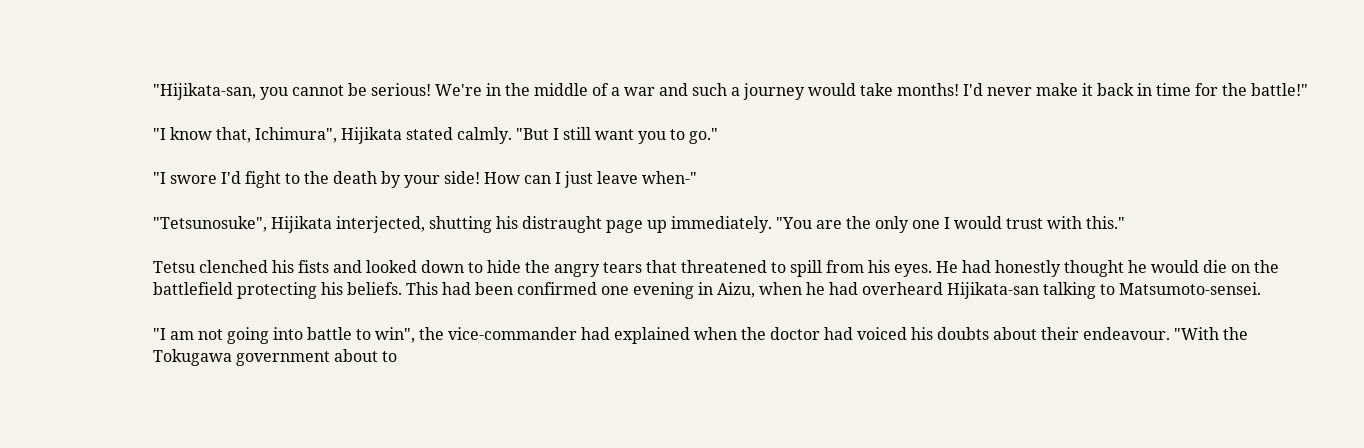"Hijikata-san, you cannot be serious! We're in the middle of a war and such a journey would take months! I'd never make it back in time for the battle!"

"I know that, Ichimura", Hijikata stated calmly. "But I still want you to go."

"I swore I'd fight to the death by your side! How can I just leave when-"

"Tetsunosuke", Hijikata interjected, shutting his distraught page up immediately. "You are the only one I would trust with this."

Tetsu clenched his fists and looked down to hide the angry tears that threatened to spill from his eyes. He had honestly thought he would die on the battlefield protecting his beliefs. This had been confirmed one evening in Aizu, when he had overheard Hijikata-san talking to Matsumoto-sensei.

"I am not going into battle to win", the vice-commander had explained when the doctor had voiced his doubts about their endeavour. "With the Tokugawa government about to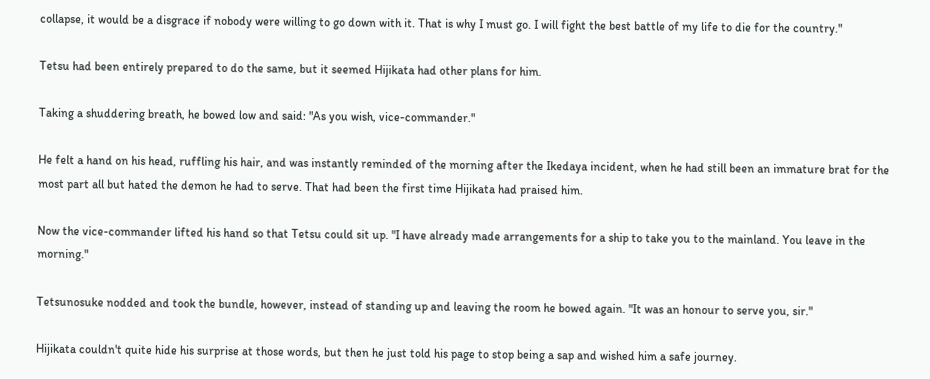collapse, it would be a disgrace if nobody were willing to go down with it. That is why I must go. I will fight the best battle of my life to die for the country."

Tetsu had been entirely prepared to do the same, but it seemed Hijikata had other plans for him.

Taking a shuddering breath, he bowed low and said: "As you wish, vice-commander."

He felt a hand on his head, ruffling his hair, and was instantly reminded of the morning after the Ikedaya incident, when he had still been an immature brat for the most part all but hated the demon he had to serve. That had been the first time Hijikata had praised him.

Now the vice-commander lifted his hand so that Tetsu could sit up. "I have already made arrangements for a ship to take you to the mainland. You leave in the morning."

Tetsunosuke nodded and took the bundle, however, instead of standing up and leaving the room he bowed again. "It was an honour to serve you, sir."

Hijikata couldn't quite hide his surprise at those words, but then he just told his page to stop being a sap and wished him a safe journey.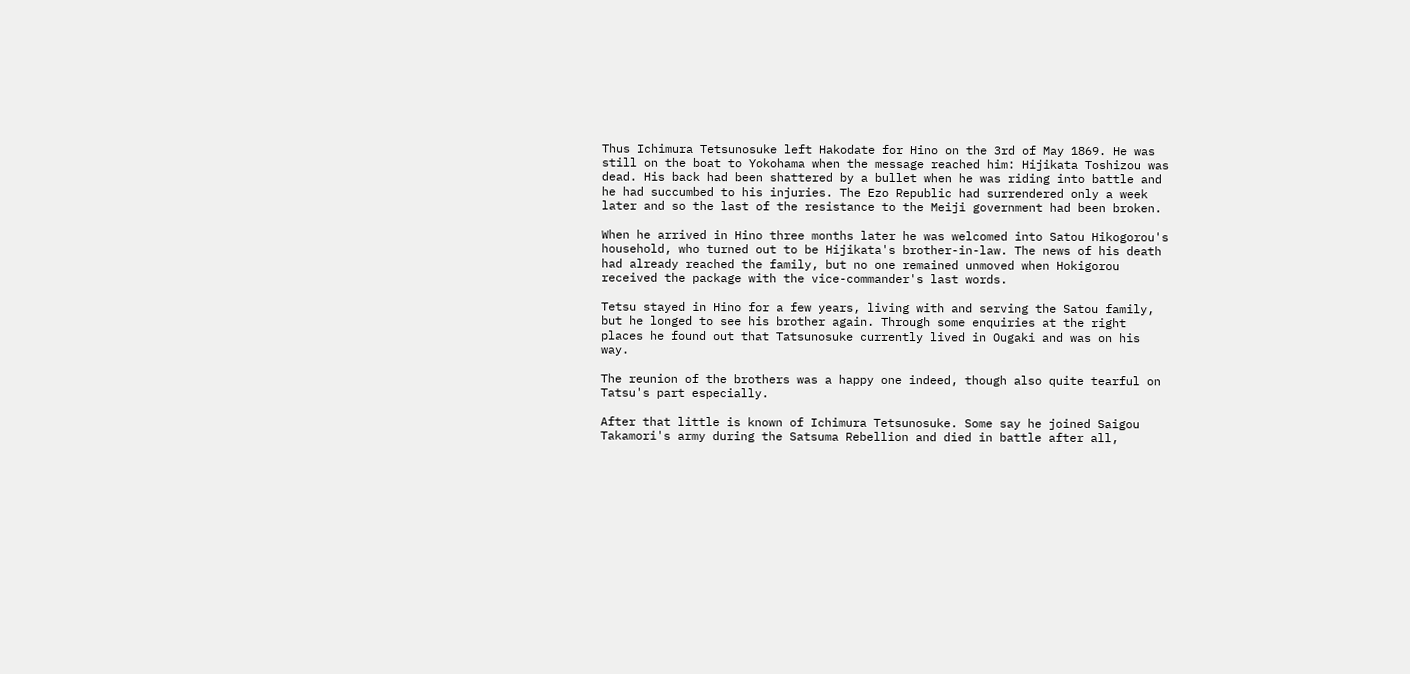Thus Ichimura Tetsunosuke left Hakodate for Hino on the 3rd of May 1869. He was still on the boat to Yokohama when the message reached him: Hijikata Toshizou was dead. His back had been shattered by a bullet when he was riding into battle and he had succumbed to his injuries. The Ezo Republic had surrendered only a week later and so the last of the resistance to the Meiji government had been broken.

When he arrived in Hino three months later he was welcomed into Satou Hikogorou's household, who turned out to be Hijikata's brother-in-law. The news of his death had already reached the family, but no one remained unmoved when Hokigorou received the package with the vice-commander's last words.

Tetsu stayed in Hino for a few years, living with and serving the Satou family, but he longed to see his brother again. Through some enquiries at the right places he found out that Tatsunosuke currently lived in Ougaki and was on his way.

The reunion of the brothers was a happy one indeed, though also quite tearful on Tatsu's part especially.

After that little is known of Ichimura Tetsunosuke. Some say he joined Saigou Takamori's army during the Satsuma Rebellion and died in battle after all,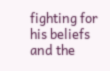fighting for his beliefs and the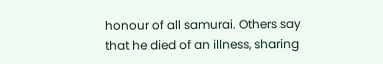honour of all samurai. Others say that he died of an illness, sharing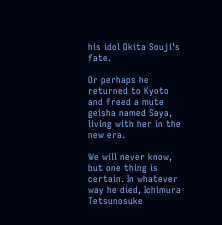his idol Okita Souji's fate.

Or perhaps he returned to Kyoto and freed a mute geisha named Saya, living with her in the new era.

We will never know, but one thing is certain. In whatever way he died, Ichimura Tetsunosuke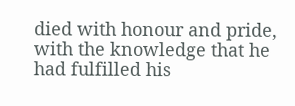died with honour and pride, with the knowledge that he had fulfilled his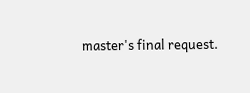master's final request.